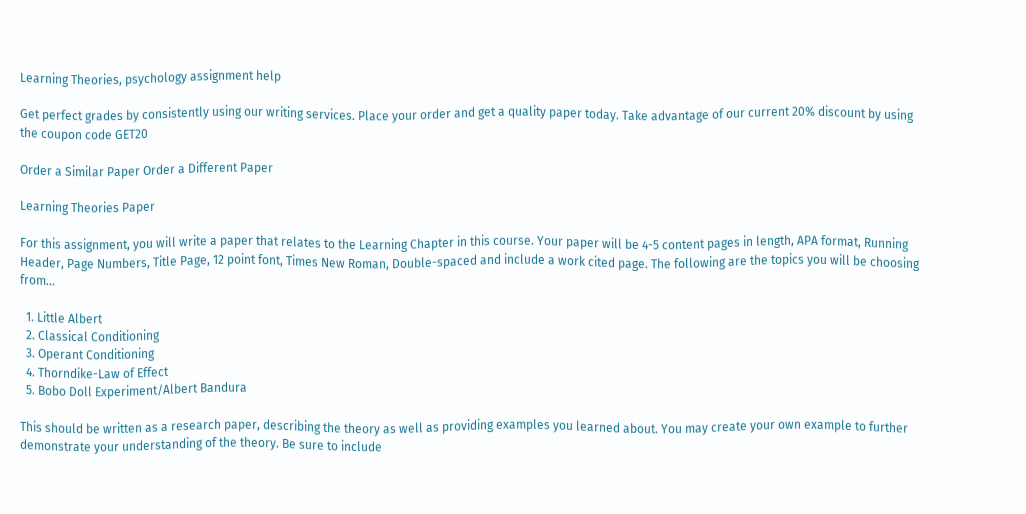Learning Theories, psychology assignment help

Get perfect grades by consistently using our writing services. Place your order and get a quality paper today. Take advantage of our current 20% discount by using the coupon code GET20

Order a Similar Paper Order a Different Paper

Learning Theories Paper

For this assignment, you will write a paper that relates to the Learning Chapter in this course. Your paper will be 4-5 content pages in length, APA format, Running Header, Page Numbers, Title Page, 12 point font, Times New Roman, Double-spaced and include a work cited page. The following are the topics you will be choosing from…

  1. Little Albert
  2. Classical Conditioning
  3. Operant Conditioning
  4. Thorndike-Law of Effect
  5. Bobo Doll Experiment/Albert Bandura

This should be written as a research paper, describing the theory as well as providing examples you learned about. You may create your own example to further demonstrate your understanding of the theory. Be sure to include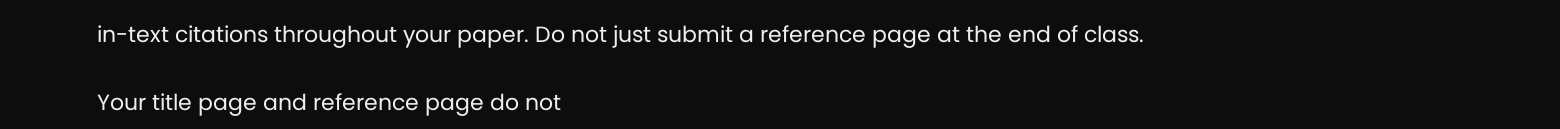in-text citations throughout your paper. Do not just submit a reference page at the end of class.

Your title page and reference page do not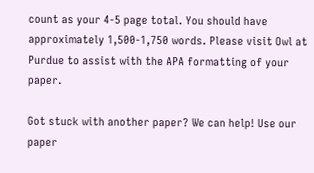count as your 4-5 page total. You should have approximately 1,500-1,750 words. Please visit Owl at Purdue to assist with the APA formatting of your paper.

Got stuck with another paper? We can help! Use our paper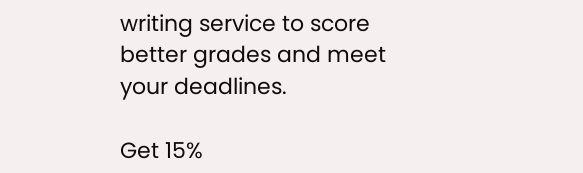writing service to score better grades and meet your deadlines.

Get 15%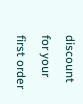discount for your first order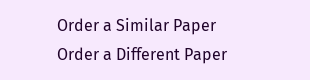Order a Similar Paper Order a Different Paper